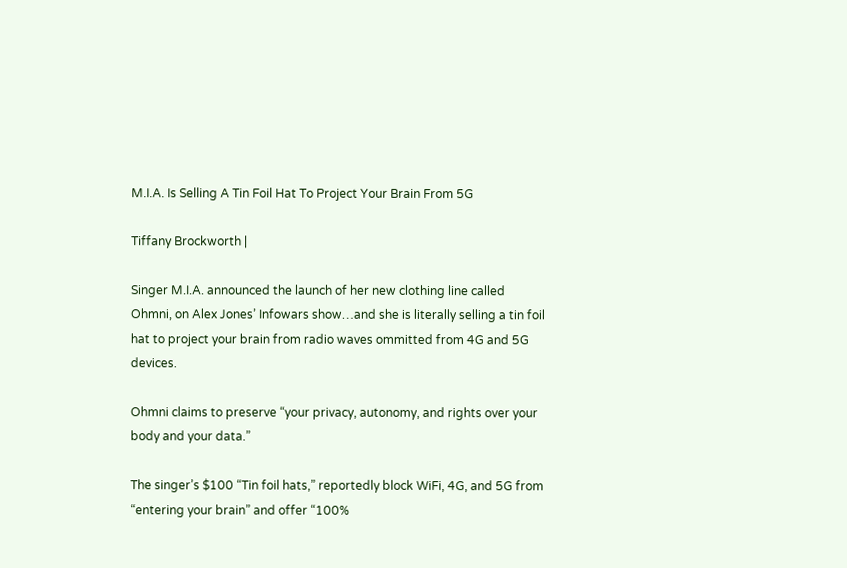M.I.A. Is Selling A Tin Foil Hat To Project Your Brain From 5G

Tiffany Brockworth |

Singer M.I.A. announced the launch of her new clothing line called Ohmni, on Alex Jones’ Infowars show…and she is literally selling a tin foil hat to project your brain from radio waves ommitted from 4G and 5G devices.

Ohmni claims to preserve “your privacy, autonomy, and rights over your body and your data.”

The singer’s $100 “Tin foil hats,” reportedly block WiFi, 4G, and 5G from “entering your brain” and offer “100%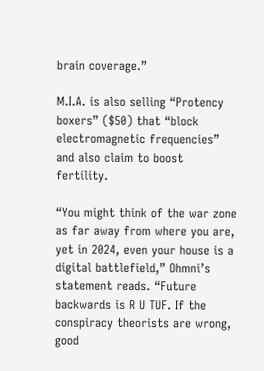brain coverage.”

M.I.A. is also selling “Protency boxers” ($50) that “block electromagnetic frequencies” and also claim to boost fertility.

“You might think of the war zone as far away from where you are, yet in 2024, even your house is a digital battlefield,” Ohmni’s statement reads. “Future backwards is R U TUF. If the conspiracy theorists are wrong, good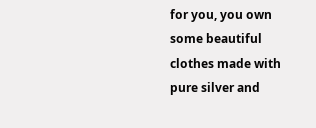for you, you own some beautiful clothes made with pure silver and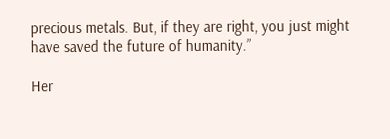precious metals. But, if they are right, you just might have saved the future of humanity.”

Her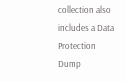collection also includes a Data Protection Dump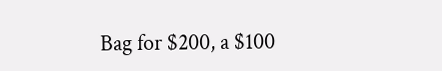Bag for $200, a $100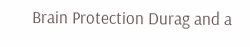Brain Protection Durag and a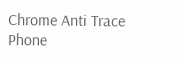Chrome Anti Trace Phone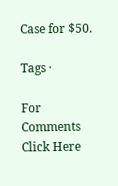Case for $50.

Tags ·

For Comments Click Here